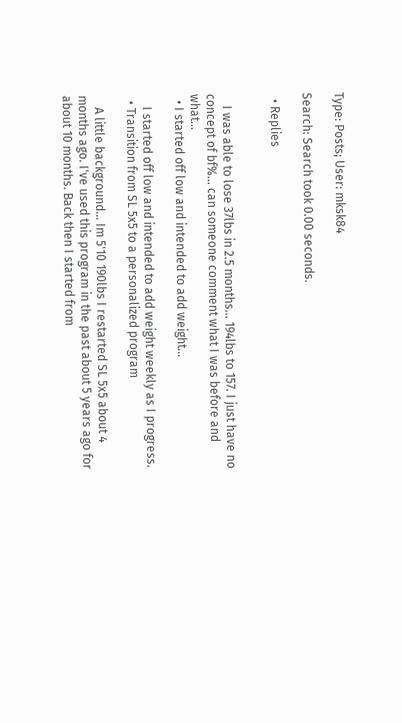Type: Posts; User: mksk84

Search: Search took 0.00 seconds.

  • Replies


    I was able to lose 37lbs in 2.5 months... 194lbs to 157. I just have no concept of bf%... can someone comment what I was before and what...
  • I started off low and intended to add weight...

    I started off low and intended to add weight weekly as I progress.
  • Transition from SL 5x5 to a personalized program

    A little background... Im 5'10 190lbs I restarted SL 5x5 about 4 months ago. I've used this program in the past about 5 years ago for about 10 months. Back then I started from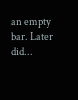an empty bar. Later did...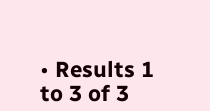• Results 1 to 3 of 3